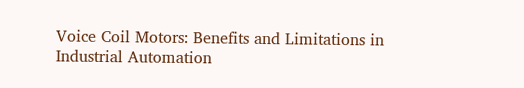Voice Coil Motors: Benefits and Limitations in Industrial Automation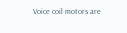Voice coil motors are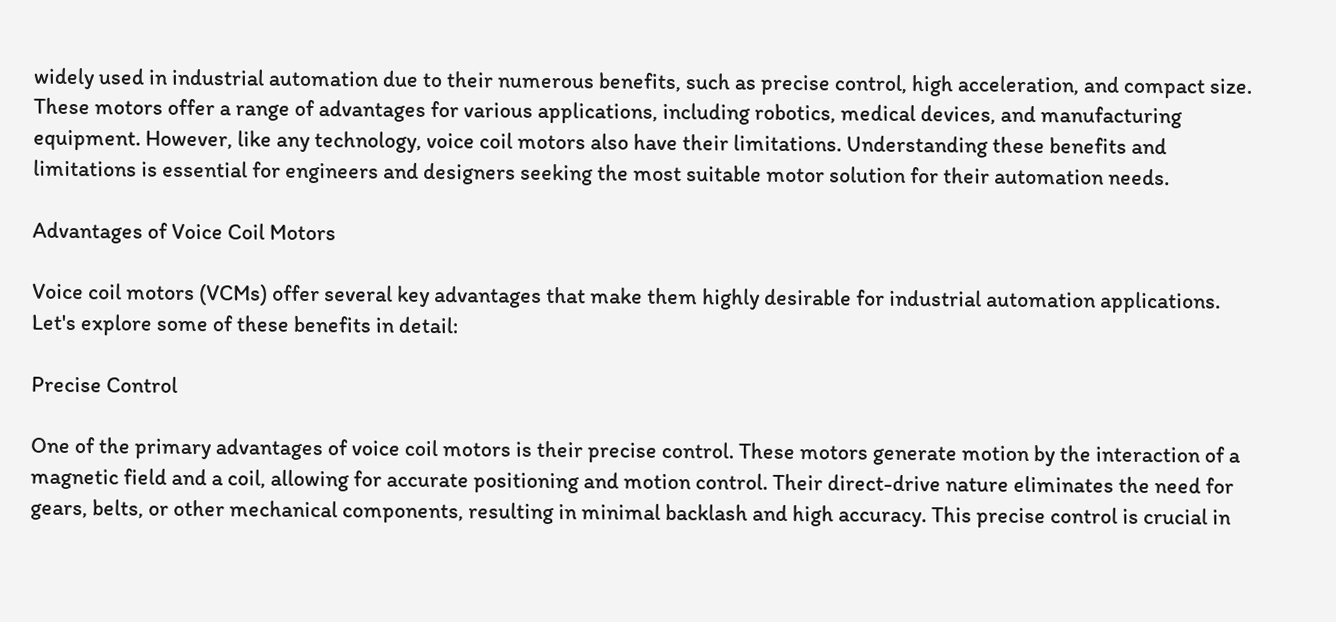widely used in industrial automation due to their numerous benefits, such as precise control, high acceleration, and compact size. These motors offer a range of advantages for various applications, including robotics, medical devices, and manufacturing equipment. However, like any technology, voice coil motors also have their limitations. Understanding these benefits and limitations is essential for engineers and designers seeking the most suitable motor solution for their automation needs.

Advantages of Voice Coil Motors

Voice coil motors (VCMs) offer several key advantages that make them highly desirable for industrial automation applications. Let's explore some of these benefits in detail:

Precise Control

One of the primary advantages of voice coil motors is their precise control. These motors generate motion by the interaction of a magnetic field and a coil, allowing for accurate positioning and motion control. Their direct-drive nature eliminates the need for gears, belts, or other mechanical components, resulting in minimal backlash and high accuracy. This precise control is crucial in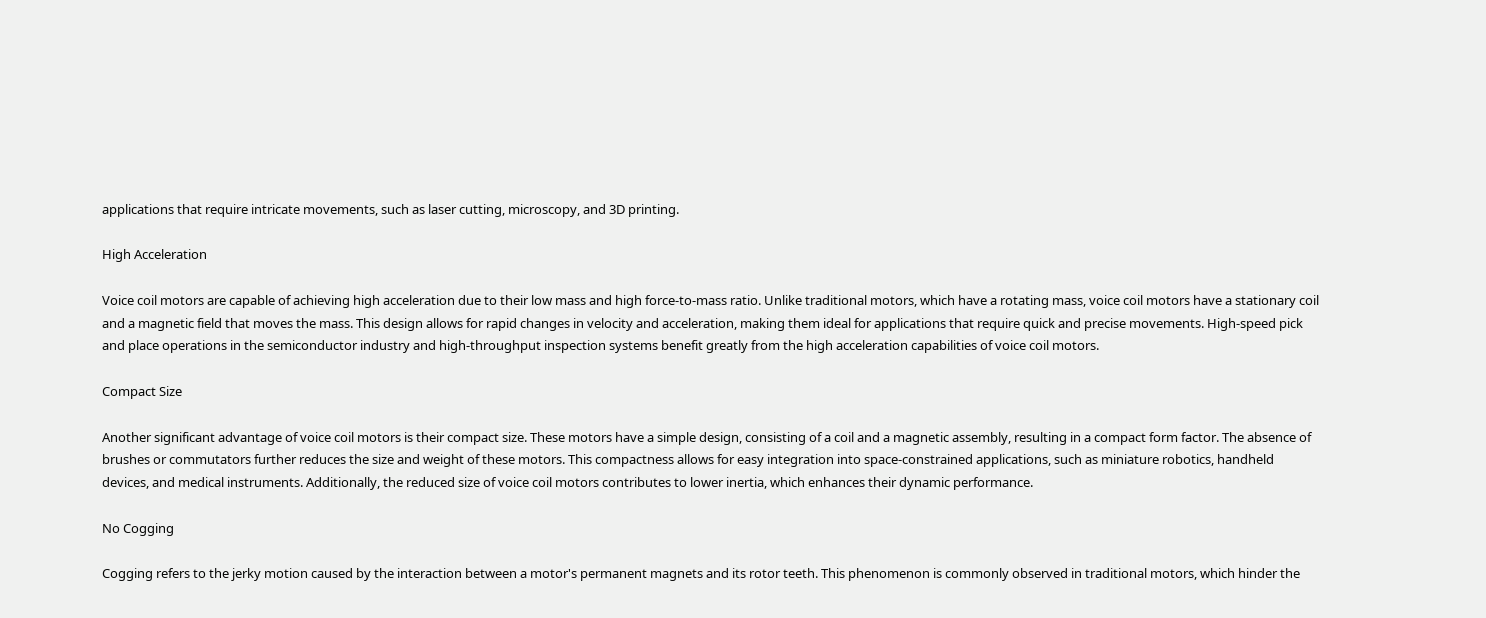applications that require intricate movements, such as laser cutting, microscopy, and 3D printing.

High Acceleration

Voice coil motors are capable of achieving high acceleration due to their low mass and high force-to-mass ratio. Unlike traditional motors, which have a rotating mass, voice coil motors have a stationary coil and a magnetic field that moves the mass. This design allows for rapid changes in velocity and acceleration, making them ideal for applications that require quick and precise movements. High-speed pick and place operations in the semiconductor industry and high-throughput inspection systems benefit greatly from the high acceleration capabilities of voice coil motors.

Compact Size

Another significant advantage of voice coil motors is their compact size. These motors have a simple design, consisting of a coil and a magnetic assembly, resulting in a compact form factor. The absence of brushes or commutators further reduces the size and weight of these motors. This compactness allows for easy integration into space-constrained applications, such as miniature robotics, handheld devices, and medical instruments. Additionally, the reduced size of voice coil motors contributes to lower inertia, which enhances their dynamic performance.

No Cogging

Cogging refers to the jerky motion caused by the interaction between a motor's permanent magnets and its rotor teeth. This phenomenon is commonly observed in traditional motors, which hinder the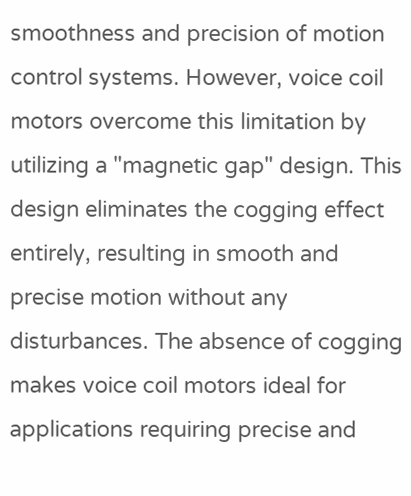smoothness and precision of motion control systems. However, voice coil motors overcome this limitation by utilizing a "magnetic gap" design. This design eliminates the cogging effect entirely, resulting in smooth and precise motion without any disturbances. The absence of cogging makes voice coil motors ideal for applications requiring precise and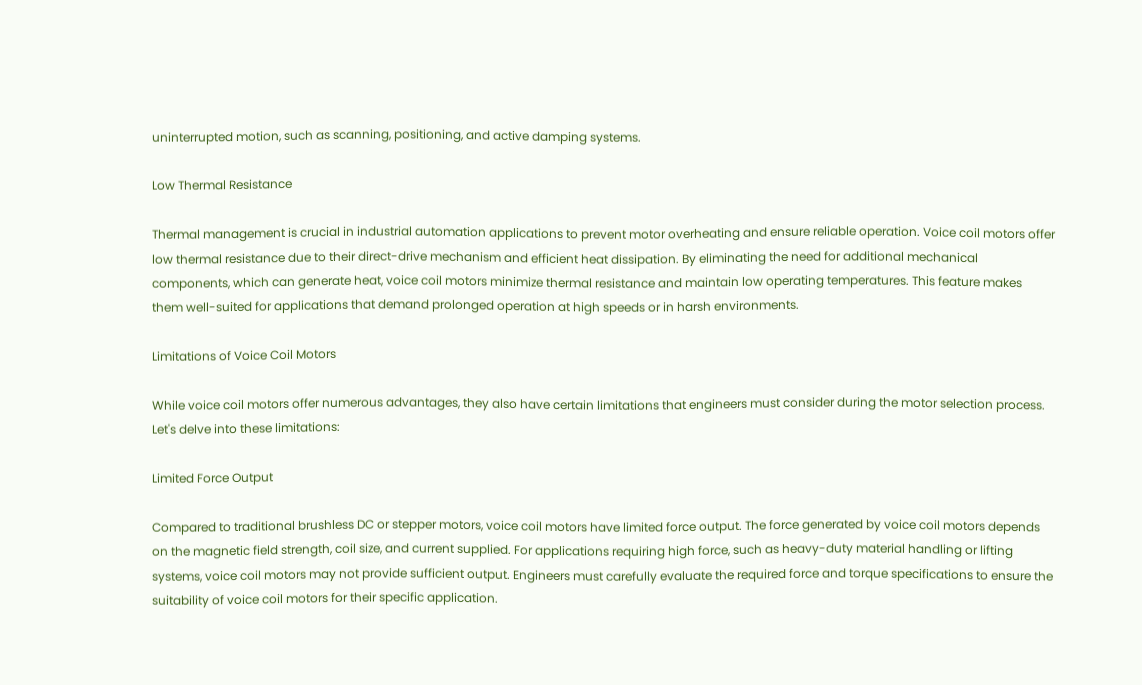uninterrupted motion, such as scanning, positioning, and active damping systems.

Low Thermal Resistance

Thermal management is crucial in industrial automation applications to prevent motor overheating and ensure reliable operation. Voice coil motors offer low thermal resistance due to their direct-drive mechanism and efficient heat dissipation. By eliminating the need for additional mechanical components, which can generate heat, voice coil motors minimize thermal resistance and maintain low operating temperatures. This feature makes them well-suited for applications that demand prolonged operation at high speeds or in harsh environments.

Limitations of Voice Coil Motors

While voice coil motors offer numerous advantages, they also have certain limitations that engineers must consider during the motor selection process. Let's delve into these limitations:

Limited Force Output

Compared to traditional brushless DC or stepper motors, voice coil motors have limited force output. The force generated by voice coil motors depends on the magnetic field strength, coil size, and current supplied. For applications requiring high force, such as heavy-duty material handling or lifting systems, voice coil motors may not provide sufficient output. Engineers must carefully evaluate the required force and torque specifications to ensure the suitability of voice coil motors for their specific application.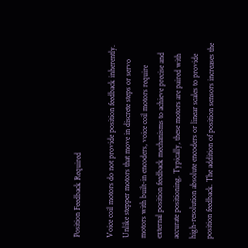Position Feedback Required

Voice coil motors do not provide position feedback inherently. Unlike stepper motors that move in discrete steps or servo motors with built-in encoders, voice coil motors require external position feedback mechanisms to achieve precise and accurate positioning. Typically, these motors are paired with high-resolution absolute encoders or linear scales to provide position feedback. The addition of position sensors increases the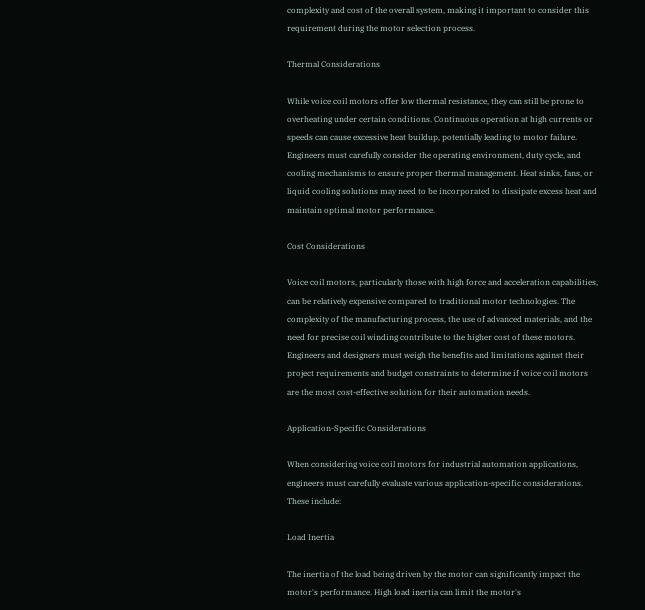complexity and cost of the overall system, making it important to consider this requirement during the motor selection process.

Thermal Considerations

While voice coil motors offer low thermal resistance, they can still be prone to overheating under certain conditions. Continuous operation at high currents or speeds can cause excessive heat buildup, potentially leading to motor failure. Engineers must carefully consider the operating environment, duty cycle, and cooling mechanisms to ensure proper thermal management. Heat sinks, fans, or liquid cooling solutions may need to be incorporated to dissipate excess heat and maintain optimal motor performance.

Cost Considerations

Voice coil motors, particularly those with high force and acceleration capabilities, can be relatively expensive compared to traditional motor technologies. The complexity of the manufacturing process, the use of advanced materials, and the need for precise coil winding contribute to the higher cost of these motors. Engineers and designers must weigh the benefits and limitations against their project requirements and budget constraints to determine if voice coil motors are the most cost-effective solution for their automation needs.

Application-Specific Considerations

When considering voice coil motors for industrial automation applications, engineers must carefully evaluate various application-specific considerations. These include:

Load Inertia

The inertia of the load being driven by the motor can significantly impact the motor's performance. High load inertia can limit the motor's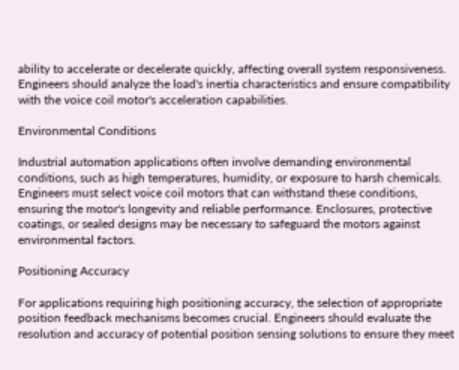ability to accelerate or decelerate quickly, affecting overall system responsiveness. Engineers should analyze the load's inertia characteristics and ensure compatibility with the voice coil motor's acceleration capabilities.

Environmental Conditions

Industrial automation applications often involve demanding environmental conditions, such as high temperatures, humidity, or exposure to harsh chemicals. Engineers must select voice coil motors that can withstand these conditions, ensuring the motor's longevity and reliable performance. Enclosures, protective coatings, or sealed designs may be necessary to safeguard the motors against environmental factors.

Positioning Accuracy

For applications requiring high positioning accuracy, the selection of appropriate position feedback mechanisms becomes crucial. Engineers should evaluate the resolution and accuracy of potential position sensing solutions to ensure they meet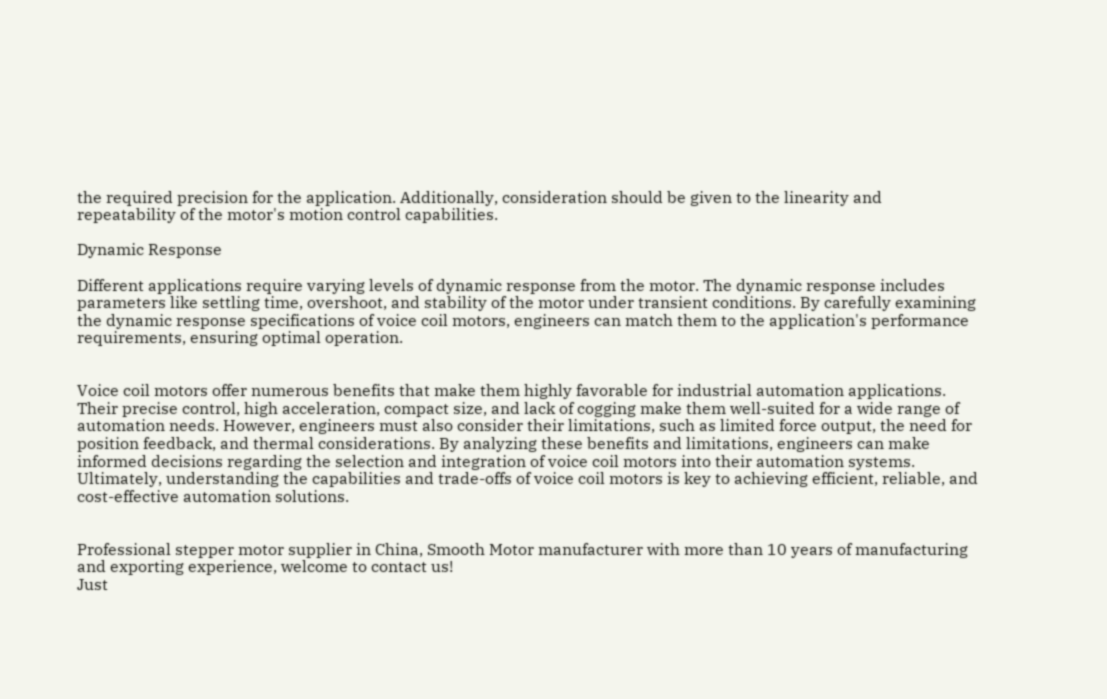the required precision for the application. Additionally, consideration should be given to the linearity and repeatability of the motor's motion control capabilities.

Dynamic Response

Different applications require varying levels of dynamic response from the motor. The dynamic response includes parameters like settling time, overshoot, and stability of the motor under transient conditions. By carefully examining the dynamic response specifications of voice coil motors, engineers can match them to the application's performance requirements, ensuring optimal operation.


Voice coil motors offer numerous benefits that make them highly favorable for industrial automation applications. Their precise control, high acceleration, compact size, and lack of cogging make them well-suited for a wide range of automation needs. However, engineers must also consider their limitations, such as limited force output, the need for position feedback, and thermal considerations. By analyzing these benefits and limitations, engineers can make informed decisions regarding the selection and integration of voice coil motors into their automation systems. Ultimately, understanding the capabilities and trade-offs of voice coil motors is key to achieving efficient, reliable, and cost-effective automation solutions.


Professional stepper motor supplier in China, Smooth Motor manufacturer with more than 10 years of manufacturing and exporting experience, welcome to contact us!
Just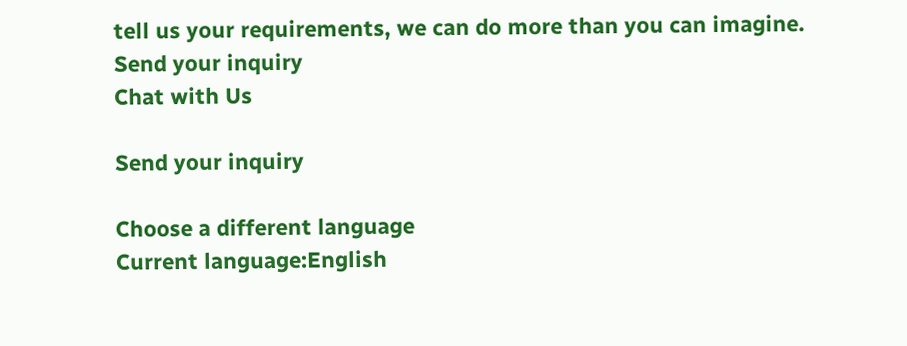tell us your requirements, we can do more than you can imagine.
Send your inquiry
Chat with Us

Send your inquiry

Choose a different language
Current language:English